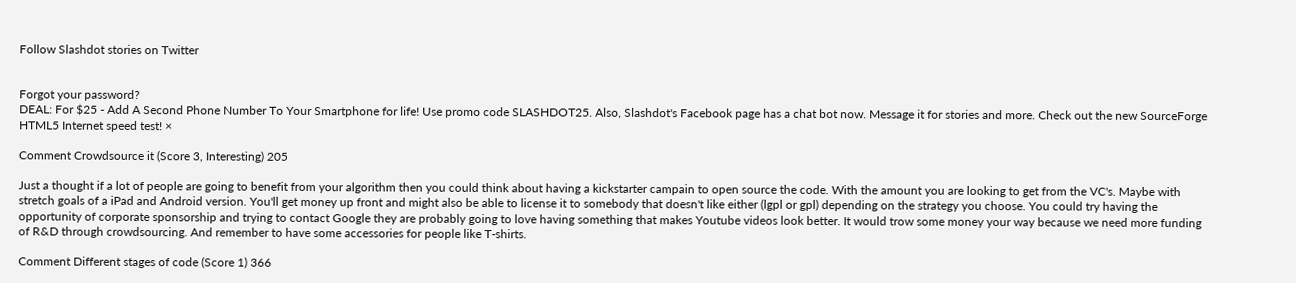Follow Slashdot stories on Twitter


Forgot your password?
DEAL: For $25 - Add A Second Phone Number To Your Smartphone for life! Use promo code SLASHDOT25. Also, Slashdot's Facebook page has a chat bot now. Message it for stories and more. Check out the new SourceForge HTML5 Internet speed test! ×

Comment Crowdsource it (Score 3, Interesting) 205

Just a thought if a lot of people are going to benefit from your algorithm then you could think about having a kickstarter campain to open source the code. With the amount you are looking to get from the VC's. Maybe with stretch goals of a iPad and Android version. You'll get money up front and might also be able to license it to somebody that doesn't like either (lgpl or gpl) depending on the strategy you choose. You could try having the opportunity of corporate sponsorship and trying to contact Google they are probably going to love having something that makes Youtube videos look better. It would trow some money your way because we need more funding of R&D through crowdsourcing. And remember to have some accessories for people like T-shirts.

Comment Different stages of code (Score 1) 366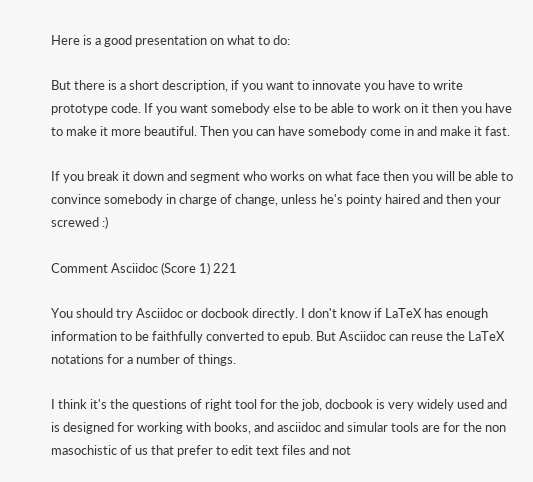Here is a good presentation on what to do:

But there is a short description, if you want to innovate you have to write prototype code. If you want somebody else to be able to work on it then you have to make it more beautiful. Then you can have somebody come in and make it fast.

If you break it down and segment who works on what face then you will be able to convince somebody in charge of change, unless he's pointy haired and then your screwed :)

Comment Asciidoc (Score 1) 221

You should try Asciidoc or docbook directly. I don't know if LaTeX has enough information to be faithfully converted to epub. But Asciidoc can reuse the LaTeX notations for a number of things.

I think it's the questions of right tool for the job, docbook is very widely used and is designed for working with books, and asciidoc and simular tools are for the non masochistic of us that prefer to edit text files and not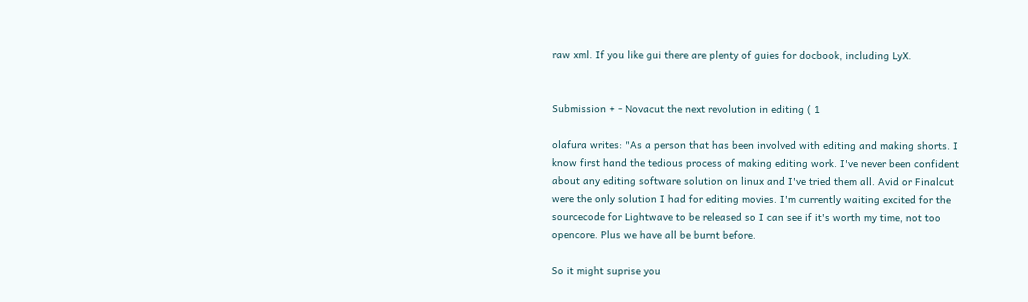raw xml. If you like gui there are plenty of guies for docbook, including LyX.


Submission + - Novacut the next revolution in editing ( 1

olafura writes: "As a person that has been involved with editing and making shorts. I know first hand the tedious process of making editing work. I've never been confident about any editing software solution on linux and I've tried them all. Avid or Finalcut were the only solution I had for editing movies. I'm currently waiting excited for the sourcecode for Lightwave to be released so I can see if it's worth my time, not too opencore. Plus we have all be burnt before.

So it might suprise you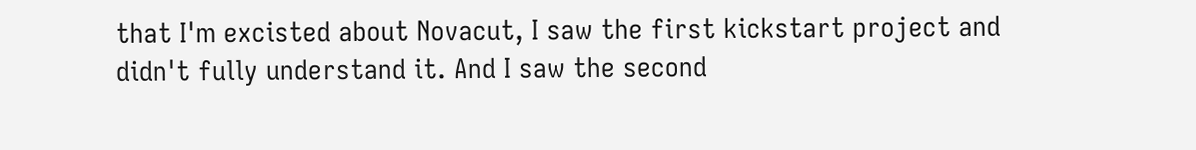that I'm excisted about Novacut, I saw the first kickstart project and didn't fully understand it. And I saw the second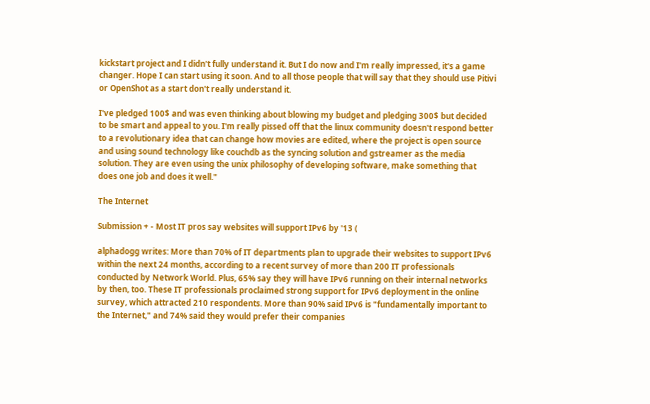kickstart project and I didn't fully understand it. But I do now and I'm really impressed, it's a game changer. Hope I can start using it soon. And to all those people that will say that they should use Pitivi or OpenShot as a start don't really understand it.

I've pledged 100$ and was even thinking about blowing my budget and pledging 300$ but decided to be smart and appeal to you. I'm really pissed off that the linux community doesn't respond better to a revolutionary idea that can change how movies are edited, where the project is open source and using sound technology like couchdb as the syncing solution and gstreamer as the media solution. They are even using the unix philosophy of developing software, make something that does one job and does it well."

The Internet

Submission + - Most IT pros say websites will support IPv6 by '13 (

alphadogg writes: More than 70% of IT departments plan to upgrade their websites to support IPv6 within the next 24 months, according to a recent survey of more than 200 IT professionals conducted by Network World. Plus, 65% say they will have IPv6 running on their internal networks by then, too. These IT professionals proclaimed strong support for IPv6 deployment in the online survey, which attracted 210 respondents. More than 90% said IPv6 is "fundamentally important to the Internet," and 74% said they would prefer their companies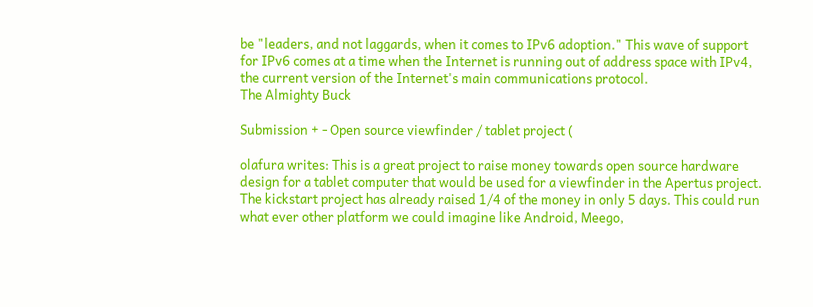be "leaders, and not laggards, when it comes to IPv6 adoption." This wave of support for IPv6 comes at a time when the Internet is running out of address space with IPv4, the current version of the Internet's main communications protocol.
The Almighty Buck

Submission + - Open source viewfinder / tablet project (

olafura writes: This is a great project to raise money towards open source hardware design for a tablet computer that would be used for a viewfinder in the Apertus project. The kickstart project has already raised 1/4 of the money in only 5 days. This could run what ever other platform we could imagine like Android, Meego,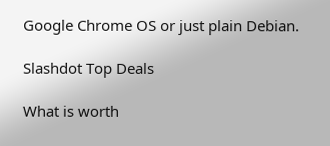Google Chrome OS or just plain Debian.

Slashdot Top Deals

What is worth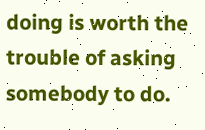doing is worth the trouble of asking somebody to do.